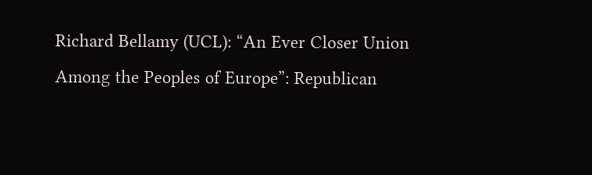Richard Bellamy (UCL): “An Ever Closer Union Among the Peoples of Europe”: Republican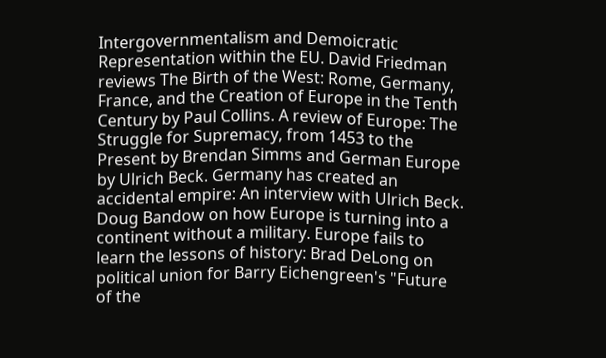Intergovernmentalism and Demoicratic Representation within the EU. David Friedman reviews The Birth of the West: Rome, Germany, France, and the Creation of Europe in the Tenth Century by Paul Collins. A review of Europe: The Struggle for Supremacy, from 1453 to the Present by Brendan Simms and German Europe by Ulrich Beck. Germany has created an accidental empire: An interview with Ulrich Beck. Doug Bandow on how Europe is turning into a continent without a military. Europe fails to learn the lessons of history: Brad DeLong on political union for Barry Eichengreen's "Future of the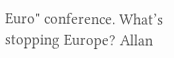Euro" conference. What’s stopping Europe? Allan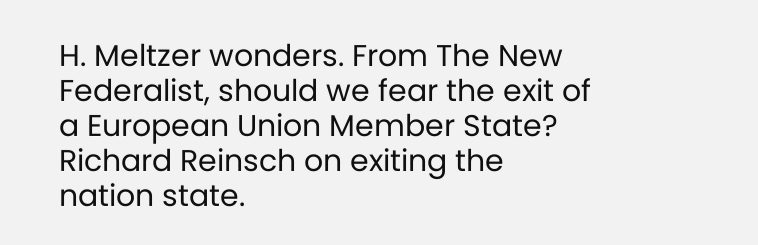H. Meltzer wonders. From The New Federalist, should we fear the exit of a European Union Member State? Richard Reinsch on exiting the nation state.